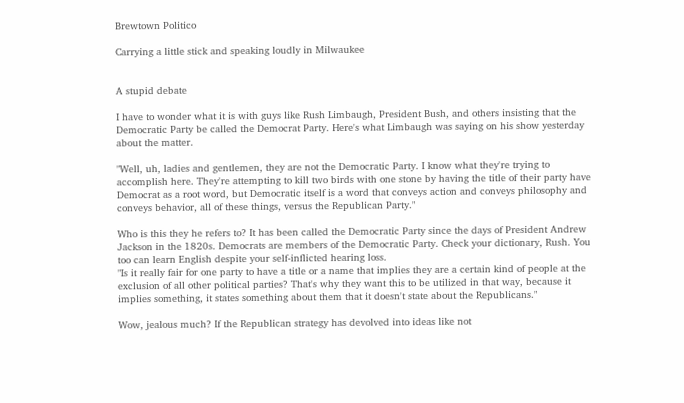Brewtown Politico

Carrying a little stick and speaking loudly in Milwaukee


A stupid debate

I have to wonder what it is with guys like Rush Limbaugh, President Bush, and others insisting that the Democratic Party be called the Democrat Party. Here's what Limbaugh was saying on his show yesterday about the matter.

"Well, uh, ladies and gentlemen, they are not the Democratic Party. I know what they're trying to accomplish here. They're attempting to kill two birds with one stone by having the title of their party have Democrat as a root word, but Democratic itself is a word that conveys action and conveys philosophy and conveys behavior, all of these things, versus the Republican Party."

Who is this they he refers to? It has been called the Democratic Party since the days of President Andrew Jackson in the 1820s. Democrats are members of the Democratic Party. Check your dictionary, Rush. You too can learn English despite your self-inflicted hearing loss.
"Is it really fair for one party to have a title or a name that implies they are a certain kind of people at the exclusion of all other political parties? That's why they want this to be utilized in that way, because it implies something, it states something about them that it doesn't state about the Republicans."

Wow, jealous much? If the Republican strategy has devolved into ideas like not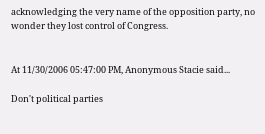acknowledging the very name of the opposition party, no wonder they lost control of Congress.


At 11/30/2006 05:47:00 PM, Anonymous Stacie said...

Don't political parties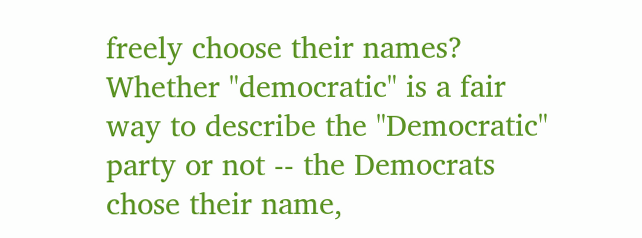freely choose their names? Whether "democratic" is a fair way to describe the "Democratic" party or not -- the Democrats chose their name,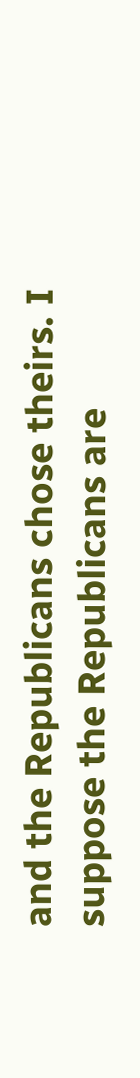and the Republicans chose theirs. I suppose the Republicans are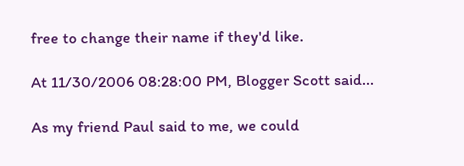free to change their name if they'd like.

At 11/30/2006 08:28:00 PM, Blogger Scott said...

As my friend Paul said to me, we could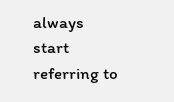always start referring to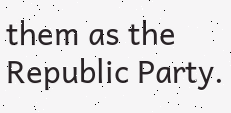them as the Republic Party.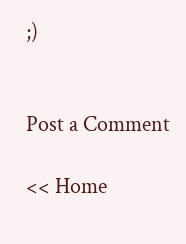;)


Post a Comment

<< Home